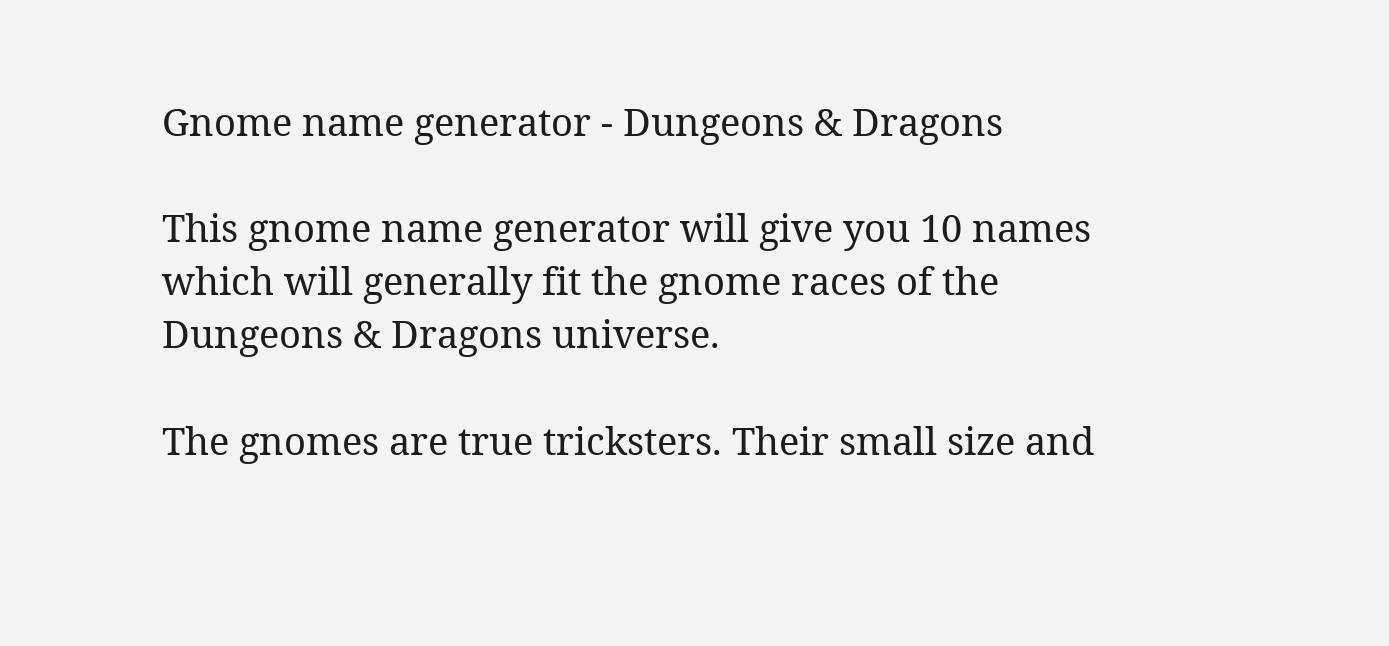Gnome name generator - Dungeons & Dragons

This gnome name generator will give you 10 names which will generally fit the gnome races of the Dungeons & Dragons universe.

The gnomes are true tricksters. Their small size and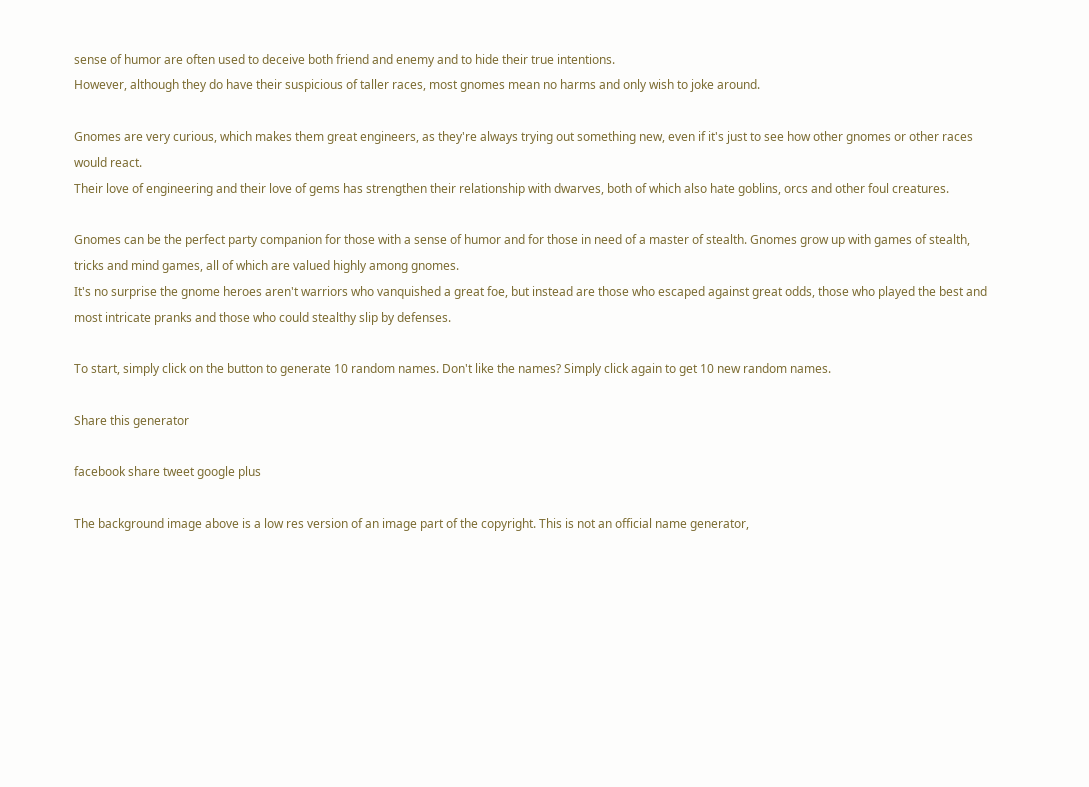sense of humor are often used to deceive both friend and enemy and to hide their true intentions.
However, although they do have their suspicious of taller races, most gnomes mean no harms and only wish to joke around.

Gnomes are very curious, which makes them great engineers, as they're always trying out something new, even if it's just to see how other gnomes or other races would react.
Their love of engineering and their love of gems has strengthen their relationship with dwarves, both of which also hate goblins, orcs and other foul creatures.

Gnomes can be the perfect party companion for those with a sense of humor and for those in need of a master of stealth. Gnomes grow up with games of stealth, tricks and mind games, all of which are valued highly among gnomes.
It's no surprise the gnome heroes aren't warriors who vanquished a great foe, but instead are those who escaped against great odds, those who played the best and most intricate pranks and those who could stealthy slip by defenses.

To start, simply click on the button to generate 10 random names. Don't like the names? Simply click again to get 10 new random names.

Share this generator

facebook share tweet google plus

The background image above is a low res version of an image part of the copyright. This is not an official name generator,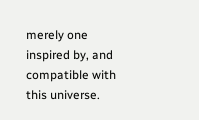merely one inspired by, and compatible with this universe.